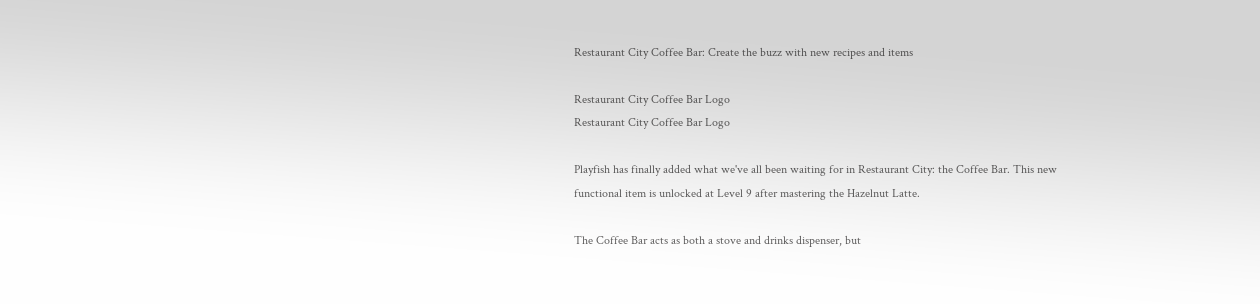Restaurant City Coffee Bar: Create the buzz with new recipes and items

Restaurant City Coffee Bar Logo
Restaurant City Coffee Bar Logo

Playfish has finally added what we've all been waiting for in Restaurant City: the Coffee Bar. This new functional item is unlocked at Level 9 after mastering the Hazelnut Latte.

The Coffee Bar acts as both a stove and drinks dispenser, but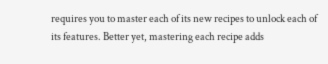requires you to master each of its new recipes to unlock each of its features. Better yet, mastering each recipe adds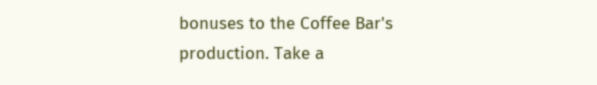bonuses to the Coffee Bar's production. Take a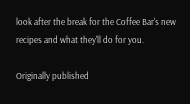look after the break for the Coffee Bar's new recipes and what they'll do for you.

Originally published